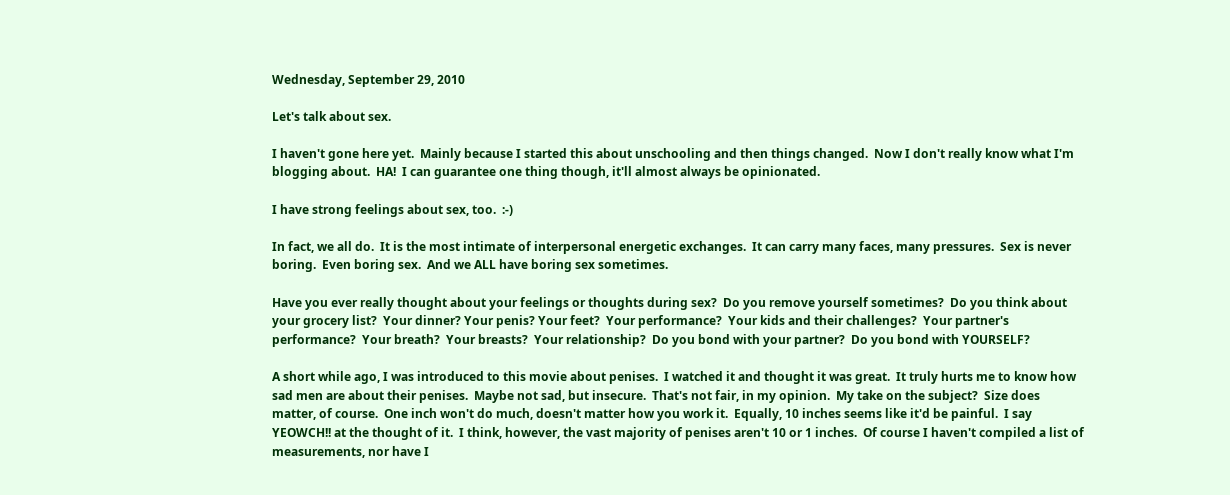Wednesday, September 29, 2010

Let's talk about sex.

I haven't gone here yet.  Mainly because I started this about unschooling and then things changed.  Now I don't really know what I'm blogging about.  HA!  I can guarantee one thing though, it'll almost always be opinionated.

I have strong feelings about sex, too.  :-)

In fact, we all do.  It is the most intimate of interpersonal energetic exchanges.  It can carry many faces, many pressures.  Sex is never boring.  Even boring sex.  And we ALL have boring sex sometimes.

Have you ever really thought about your feelings or thoughts during sex?  Do you remove yourself sometimes?  Do you think about your grocery list?  Your dinner? Your penis? Your feet?  Your performance?  Your kids and their challenges?  Your partner's performance?  Your breath?  Your breasts?  Your relationship?  Do you bond with your partner?  Do you bond with YOURSELF?

A short while ago, I was introduced to this movie about penises.  I watched it and thought it was great.  It truly hurts me to know how sad men are about their penises.  Maybe not sad, but insecure.  That's not fair, in my opinion.  My take on the subject?  Size does matter, of course.  One inch won't do much, doesn't matter how you work it.  Equally, 10 inches seems like it'd be painful.  I say YEOWCH!! at the thought of it.  I think, however, the vast majority of penises aren't 10 or 1 inches.  Of course I haven't compiled a list of measurements, nor have I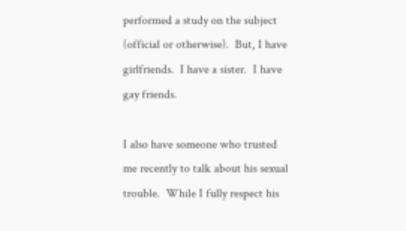performed a study on the subject (official or otherwise).  But, I have girlfriends.  I have a sister.  I have gay friends.

I also have someone who trusted me recently to talk about his sexual trouble.  While I fully respect his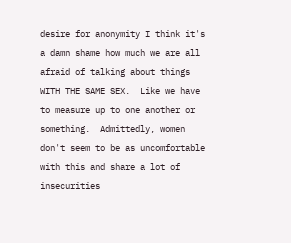desire for anonymity I think it's a damn shame how much we are all afraid of talking about things WITH THE SAME SEX.  Like we have to measure up to one another or something.  Admittedly, women don't seem to be as uncomfortable with this and share a lot of insecurities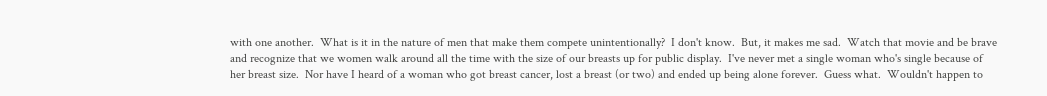with one another.  What is it in the nature of men that make them compete unintentionally?  I don't know.  But, it makes me sad.  Watch that movie and be brave and recognize that we women walk around all the time with the size of our breasts up for public display.  I've never met a single woman who's single because of her breast size.  Nor have I heard of a woman who got breast cancer, lost a breast (or two) and ended up being alone forever.  Guess what.  Wouldn't happen to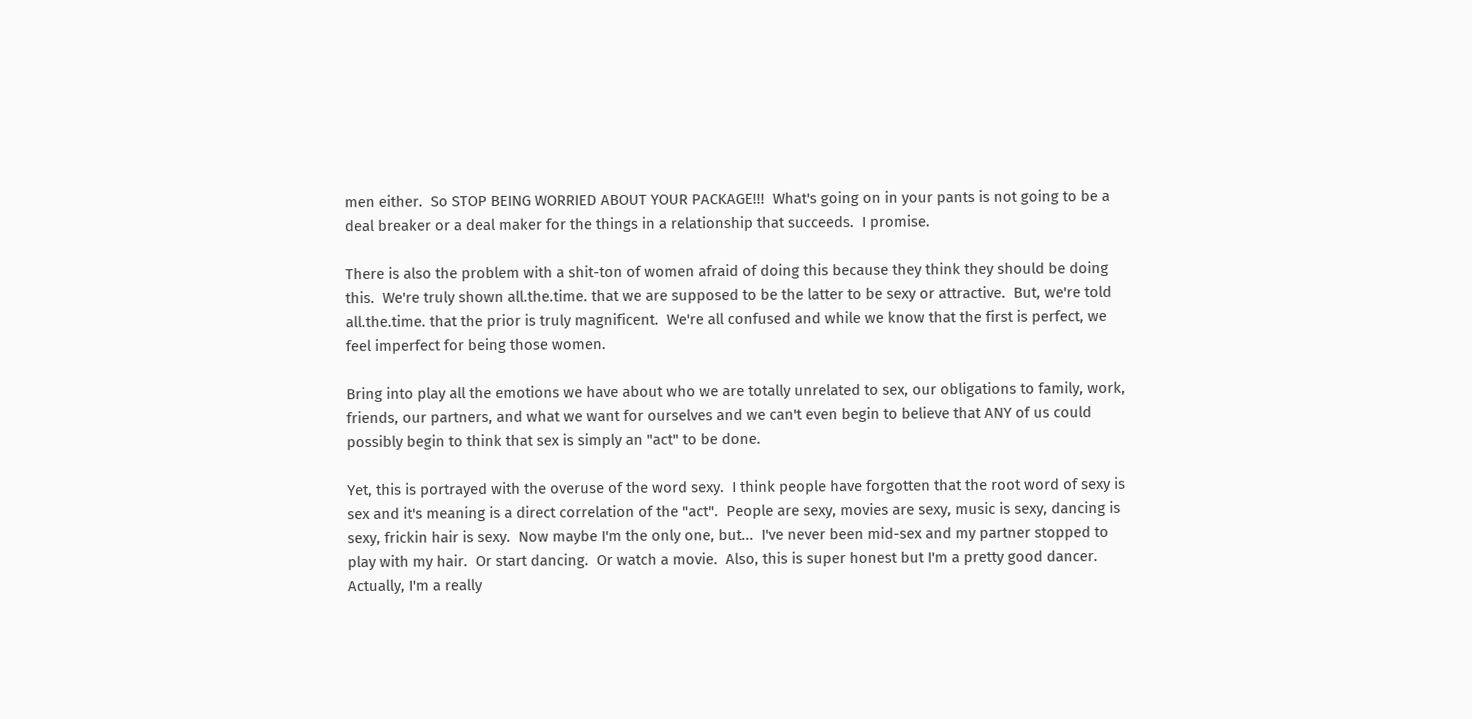men either.  So STOP BEING WORRIED ABOUT YOUR PACKAGE!!!  What's going on in your pants is not going to be a deal breaker or a deal maker for the things in a relationship that succeeds.  I promise.

There is also the problem with a shit-ton of women afraid of doing this because they think they should be doing this.  We're truly shown all.the.time. that we are supposed to be the latter to be sexy or attractive.  But, we're told all.the.time. that the prior is truly magnificent.  We're all confused and while we know that the first is perfect, we feel imperfect for being those women.

Bring into play all the emotions we have about who we are totally unrelated to sex, our obligations to family, work, friends, our partners, and what we want for ourselves and we can't even begin to believe that ANY of us could possibly begin to think that sex is simply an "act" to be done.

Yet, this is portrayed with the overuse of the word sexy.  I think people have forgotten that the root word of sexy is sex and it's meaning is a direct correlation of the "act".  People are sexy, movies are sexy, music is sexy, dancing is sexy, frickin hair is sexy.  Now maybe I'm the only one, but...  I've never been mid-sex and my partner stopped to play with my hair.  Or start dancing.  Or watch a movie.  Also, this is super honest but I'm a pretty good dancer.  Actually, I'm a really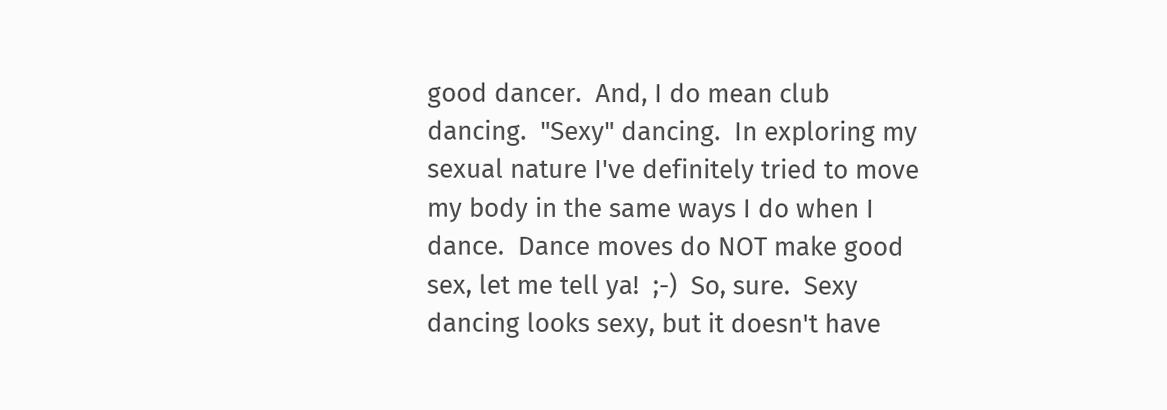good dancer.  And, I do mean club dancing.  "Sexy" dancing.  In exploring my sexual nature I've definitely tried to move my body in the same ways I do when I dance.  Dance moves do NOT make good sex, let me tell ya!  ;-)  So, sure.  Sexy dancing looks sexy, but it doesn't have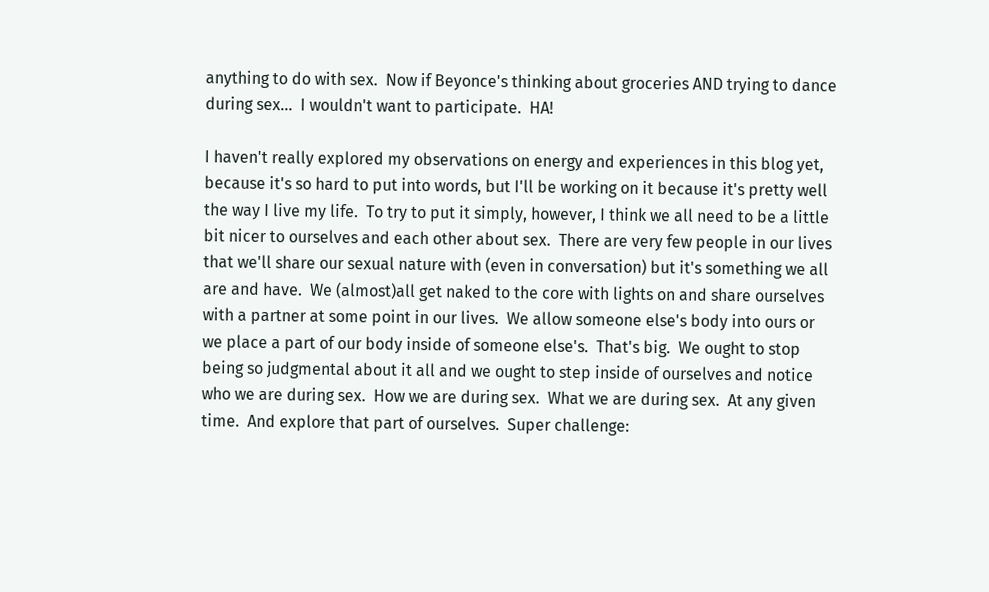anything to do with sex.  Now if Beyonce's thinking about groceries AND trying to dance during sex...  I wouldn't want to participate.  HA!

I haven't really explored my observations on energy and experiences in this blog yet, because it's so hard to put into words, but I'll be working on it because it's pretty well the way I live my life.  To try to put it simply, however, I think we all need to be a little bit nicer to ourselves and each other about sex.  There are very few people in our lives that we'll share our sexual nature with (even in conversation) but it's something we all are and have.  We (almost)all get naked to the core with lights on and share ourselves with a partner at some point in our lives.  We allow someone else's body into ours or we place a part of our body inside of someone else's.  That's big.  We ought to stop being so judgmental about it all and we ought to step inside of ourselves and notice who we are during sex.  How we are during sex.  What we are during sex.  At any given time.  And explore that part of ourselves.  Super challenge: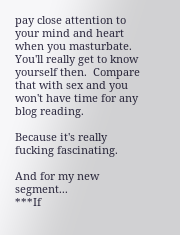pay close attention to your mind and heart when you masturbate.  You'll really get to know yourself then.  Compare that with sex and you won't have time for any blog reading.

Because it's really fucking fascinating.

And for my new segment...
***If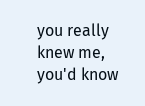you really knew me, you'd know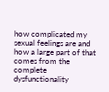how complicated my sexual feelings are and how a large part of that comes from the complete dysfunctionality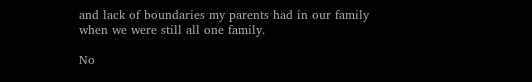and lack of boundaries my parents had in our family when we were still all one family.

No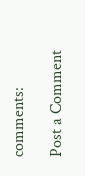comments:

Post a Comment